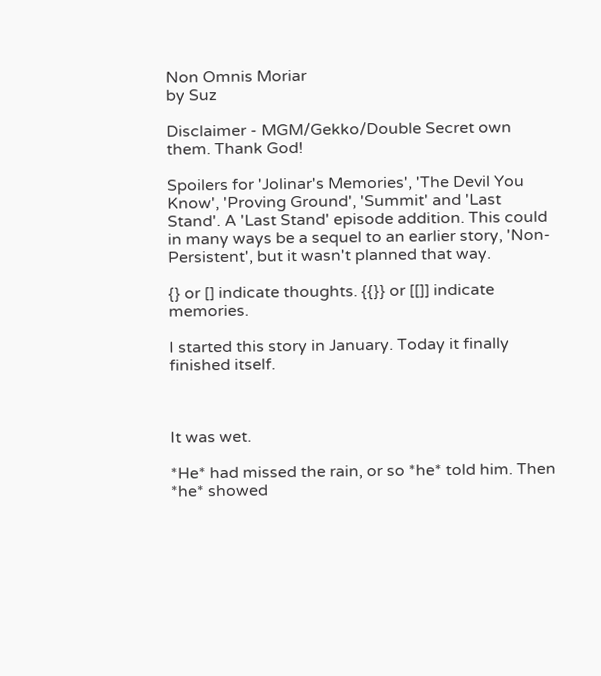Non Omnis Moriar
by Suz

Disclaimer - MGM/Gekko/Double Secret own them. Thank God!

Spoilers for 'Jolinar's Memories', 'The Devil You Know', 'Proving Ground', 'Summit' and 'Last Stand'. A 'Last Stand' episode addition. This could in many ways be a sequel to an earlier story, 'Non-Persistent', but it wasn't planned that way.

{} or [] indicate thoughts. {{}} or [[]] indicate memories.

I started this story in January. Today it finally finished itself.



It was wet.

*He* had missed the rain, or so *he* told him. Then *he* showed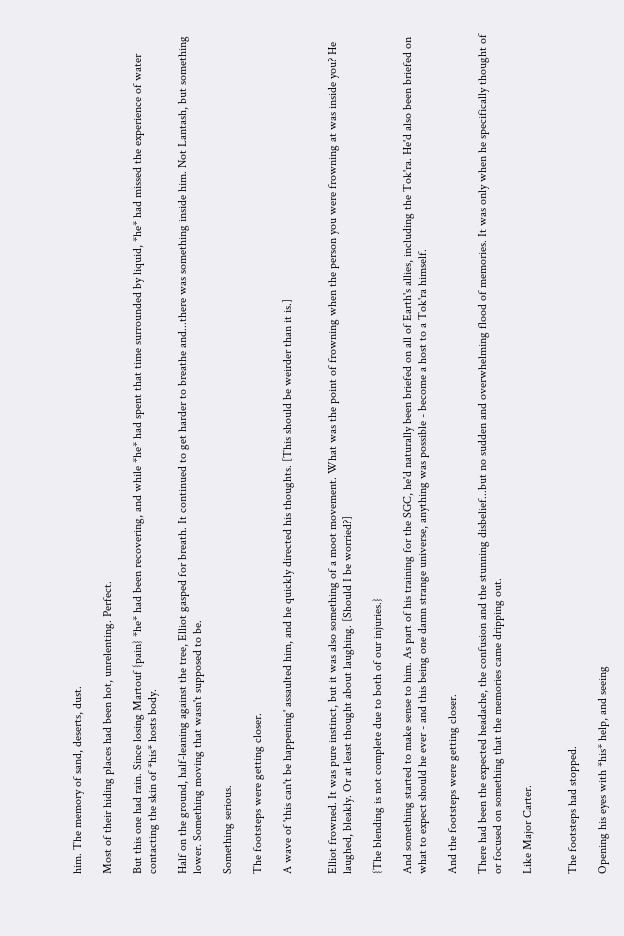him. The memory of sand, deserts, dust.

Most of their hiding places had been hot, unrelenting. Perfect.

But this one had rain. Since losing Martouf {pain} *he* had been recovering, and while *he* had spent that time surrounded by liquid, *he* had missed the experience of water contacting the skin of *his* hosts body.

Half on the ground, half-leaning against the tree, Elliot gasped for breath. It continued to get harder to breathe and...there was something inside him. Not Lantash, but something lower. Something moving that wasn't supposed to be.

Something serious.

The footsteps were getting closer.

A wave of 'this can't be happening' assaulted him, and he quickly directed his thoughts. [This should be weirder than it is.]


Elliot frowned. It was pure instinct, but it was also something of a moot movement. What was the point of frowning when the person you were frowning at was inside you? He laughed, bleakly. Or at least thought about laughing. [Should I be worried?]

{The blending is not complete due to both of our injuries.}

And something started to make sense to him. As part of his training for the SGC, he'd naturally been briefed on all of Earth's allies, including the Tok'ra. He'd also been briefed on what to expect should he ever - and this being one damn strange universe, anything was possible - become a host to a Tok'ra himself.

And the footsteps were getting closer.

There had been the expected headache, the confusion and the stunning disbelief...but no sudden and overwhelming flood of memories. It was only when he specifically thought of or focused on something that the memories came dripping out.

Like Major Carter.


The footsteps had stopped.

Opening his eyes with *his* help, and seeing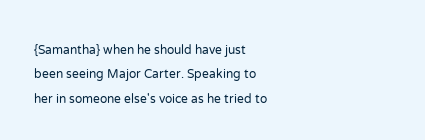{Samantha} when he should have just been seeing Major Carter. Speaking to her in someone else's voice as he tried to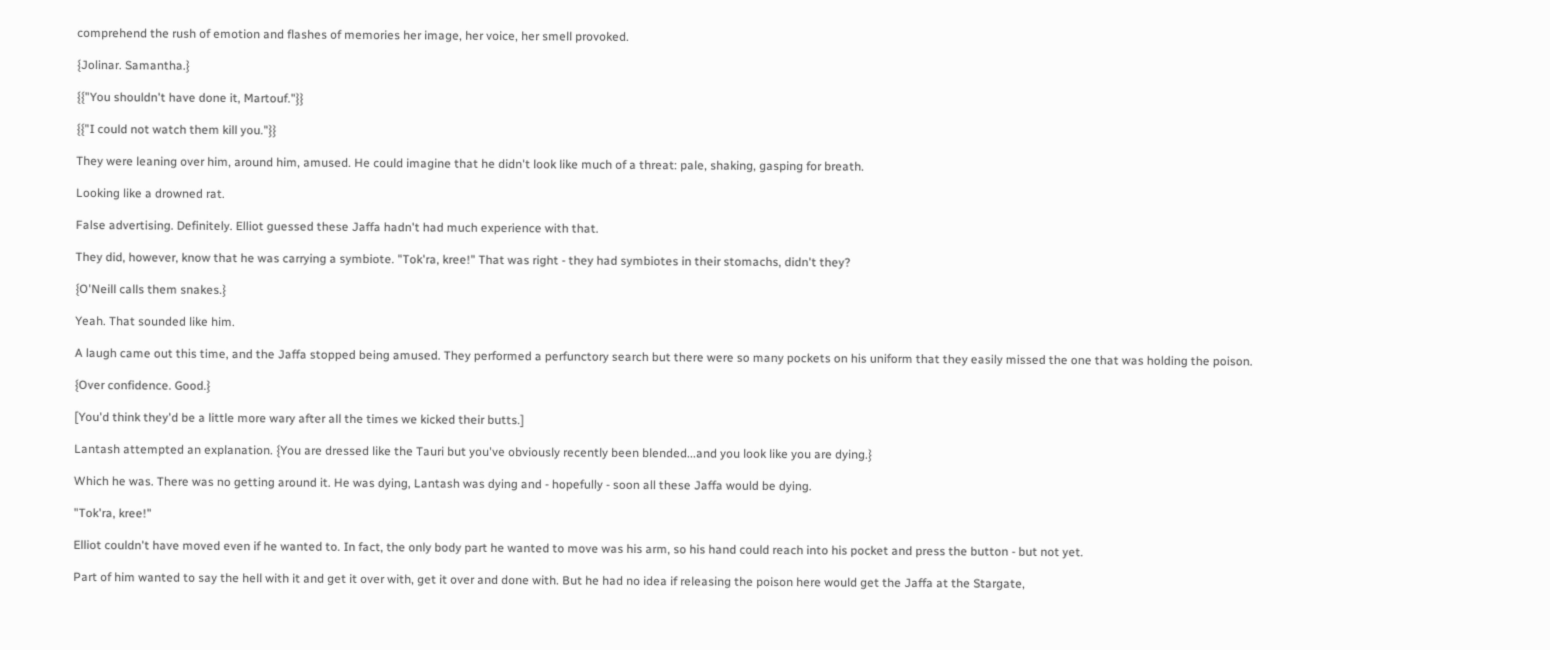comprehend the rush of emotion and flashes of memories her image, her voice, her smell provoked.

{Jolinar. Samantha.}

{{"You shouldn't have done it, Martouf."}}

{{"I could not watch them kill you."}}

They were leaning over him, around him, amused. He could imagine that he didn't look like much of a threat: pale, shaking, gasping for breath.

Looking like a drowned rat.

False advertising. Definitely. Elliot guessed these Jaffa hadn't had much experience with that.

They did, however, know that he was carrying a symbiote. "Tok'ra, kree!" That was right - they had symbiotes in their stomachs, didn't they?

{O'Neill calls them snakes.}

Yeah. That sounded like him.

A laugh came out this time, and the Jaffa stopped being amused. They performed a perfunctory search but there were so many pockets on his uniform that they easily missed the one that was holding the poison.

{Over confidence. Good.}

[You'd think they'd be a little more wary after all the times we kicked their butts.]

Lantash attempted an explanation. {You are dressed like the Tauri but you've obviously recently been blended...and you look like you are dying.}

Which he was. There was no getting around it. He was dying, Lantash was dying and - hopefully - soon all these Jaffa would be dying.

"Tok'ra, kree!"

Elliot couldn't have moved even if he wanted to. In fact, the only body part he wanted to move was his arm, so his hand could reach into his pocket and press the button - but not yet.

Part of him wanted to say the hell with it and get it over with, get it over and done with. But he had no idea if releasing the poison here would get the Jaffa at the Stargate,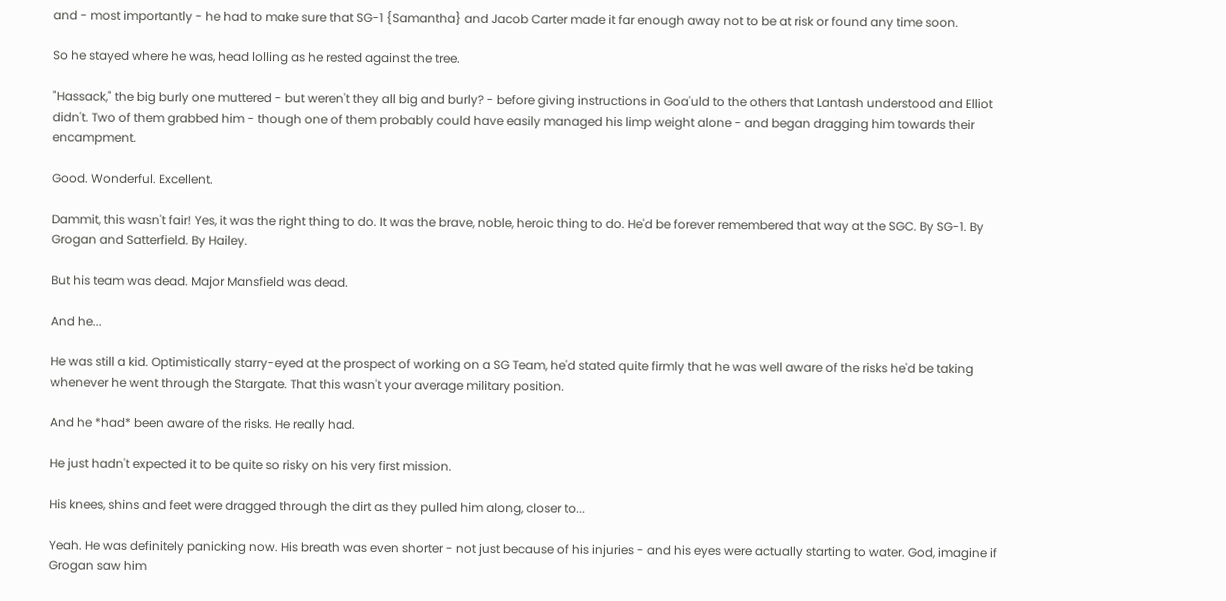and - most importantly - he had to make sure that SG-1 {Samantha} and Jacob Carter made it far enough away not to be at risk or found any time soon.

So he stayed where he was, head lolling as he rested against the tree.

"Hassack," the big burly one muttered - but weren't they all big and burly? - before giving instructions in Goa'uld to the others that Lantash understood and Elliot didn't. Two of them grabbed him - though one of them probably could have easily managed his limp weight alone - and began dragging him towards their encampment.

Good. Wonderful. Excellent.

Dammit, this wasn't fair! Yes, it was the right thing to do. It was the brave, noble, heroic thing to do. He'd be forever remembered that way at the SGC. By SG-1. By Grogan and Satterfield. By Hailey.

But his team was dead. Major Mansfield was dead.

And he...

He was still a kid. Optimistically starry-eyed at the prospect of working on a SG Team, he'd stated quite firmly that he was well aware of the risks he'd be taking whenever he went through the Stargate. That this wasn't your average military position.

And he *had* been aware of the risks. He really had.

He just hadn't expected it to be quite so risky on his very first mission.

His knees, shins and feet were dragged through the dirt as they pulled him along, closer to...

Yeah. He was definitely panicking now. His breath was even shorter - not just because of his injuries - and his eyes were actually starting to water. God, imagine if Grogan saw him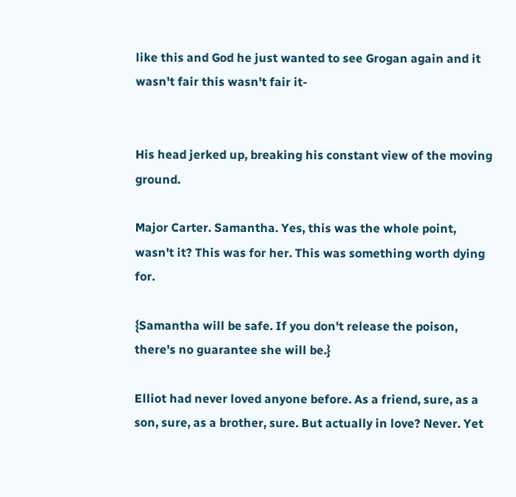like this and God he just wanted to see Grogan again and it wasn't fair this wasn't fair it-


His head jerked up, breaking his constant view of the moving ground.

Major Carter. Samantha. Yes, this was the whole point, wasn't it? This was for her. This was something worth dying for.

{Samantha will be safe. If you don't release the poison, there's no guarantee she will be.}

Elliot had never loved anyone before. As a friend, sure, as a son, sure, as a brother, sure. But actually in love? Never. Yet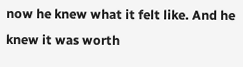now he knew what it felt like. And he knew it was worth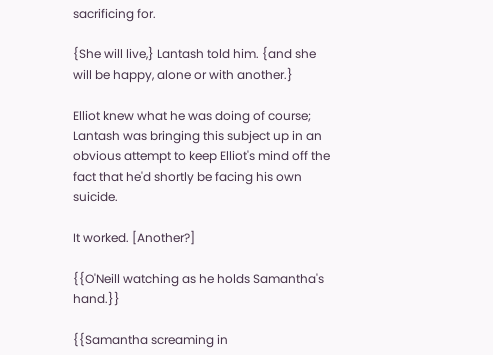sacrificing for.

{She will live,} Lantash told him. {and she will be happy, alone or with another.}

Elliot knew what he was doing of course; Lantash was bringing this subject up in an obvious attempt to keep Elliot's mind off the fact that he'd shortly be facing his own suicide.

It worked. [Another?]

{{O'Neill watching as he holds Samantha's hand.}}

{{Samantha screaming in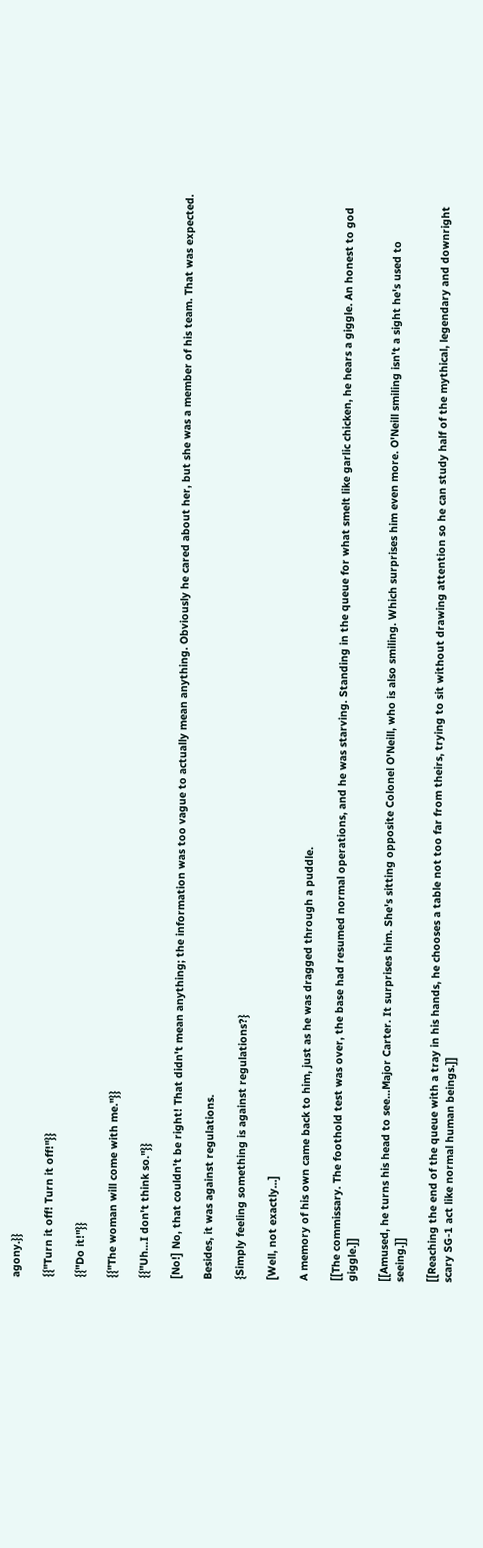agony.}}

{{"Turn it off! Turn it off!"}}

{{"Do it!"}}

{{"The woman will come with me."}}

{{"Uh...I don't think so."}}

[No!] No, that couldn't be right! That didn't mean anything; the information was too vague to actually mean anything. Obviously he cared about her, but she was a member of his team. That was expected.

Besides, it was against regulations.

{Simply feeling something is against regulations?}

[Well, not exactly...]

A memory of his own came back to him, just as he was dragged through a puddle.

[[The commissary. The foothold test was over, the base had resumed normal operations, and he was starving. Standing in the queue for what smelt like garlic chicken, he hears a giggle. An honest to god giggle.]]

[[Amused, he turns his head to see...Major Carter. It surprises him. She's sitting opposite Colonel O'Neill, who is also smiling. Which surprises him even more. O'Neill smiling isn't a sight he's used to seeing.]]

[[Reaching the end of the queue with a tray in his hands, he chooses a table not too far from theirs, trying to sit without drawing attention so he can study half of the mythical, legendary and downright scary SG-1 act like normal human beings.]]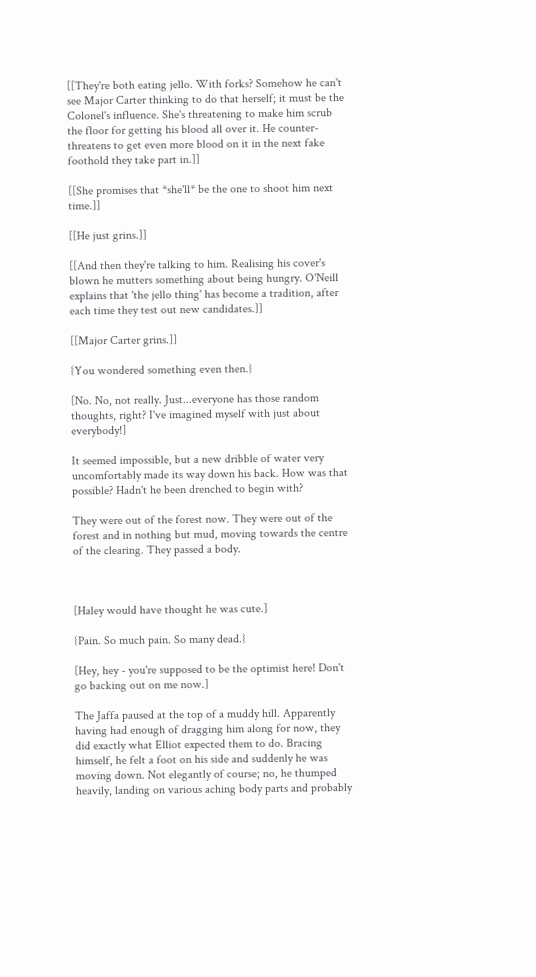[[They're both eating jello. With forks? Somehow he can't see Major Carter thinking to do that herself; it must be the Colonel's influence. She's threatening to make him scrub the floor for getting his blood all over it. He counter-threatens to get even more blood on it in the next fake foothold they take part in.]]

[[She promises that *she'll* be the one to shoot him next time.]]

[[He just grins.]]

[[And then they're talking to him. Realising his cover's blown he mutters something about being hungry. O'Neill explains that 'the jello thing' has become a tradition, after each time they test out new candidates.]]

[[Major Carter grins.]]

{You wondered something even then.}

[No. No, not really. Just...everyone has those random thoughts, right? I've imagined myself with just about everybody!]

It seemed impossible, but a new dribble of water very uncomfortably made its way down his back. How was that possible? Hadn't he been drenched to begin with?

They were out of the forest now. They were out of the forest and in nothing but mud, moving towards the centre of the clearing. They passed a body.



[Haley would have thought he was cute.]

{Pain. So much pain. So many dead.}

[Hey, hey - you're supposed to be the optimist here! Don't go backing out on me now.]

The Jaffa paused at the top of a muddy hill. Apparently having had enough of dragging him along for now, they did exactly what Elliot expected them to do. Bracing himself, he felt a foot on his side and suddenly he was moving down. Not elegantly of course; no, he thumped heavily, landing on various aching body parts and probably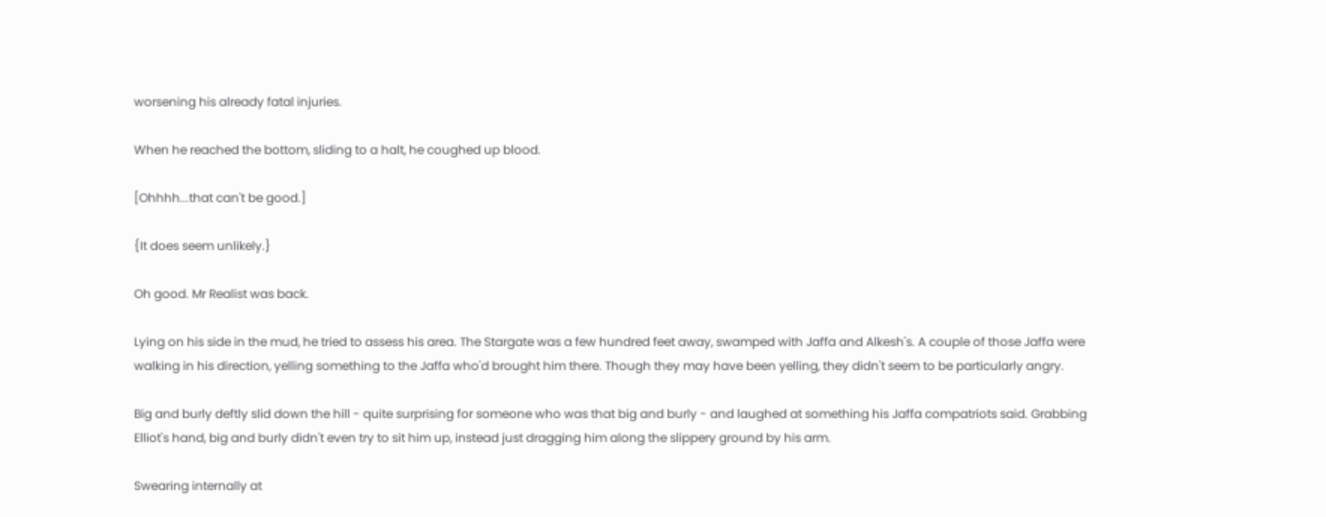worsening his already fatal injuries.

When he reached the bottom, sliding to a halt, he coughed up blood.

[Ohhhh...that can't be good.]

{It does seem unlikely.}

Oh good. Mr Realist was back.

Lying on his side in the mud, he tried to assess his area. The Stargate was a few hundred feet away, swamped with Jaffa and Alkesh's. A couple of those Jaffa were walking in his direction, yelling something to the Jaffa who'd brought him there. Though they may have been yelling, they didn't seem to be particularly angry.

Big and burly deftly slid down the hill - quite surprising for someone who was that big and burly - and laughed at something his Jaffa compatriots said. Grabbing Elliot's hand, big and burly didn't even try to sit him up, instead just dragging him along the slippery ground by his arm.

Swearing internally at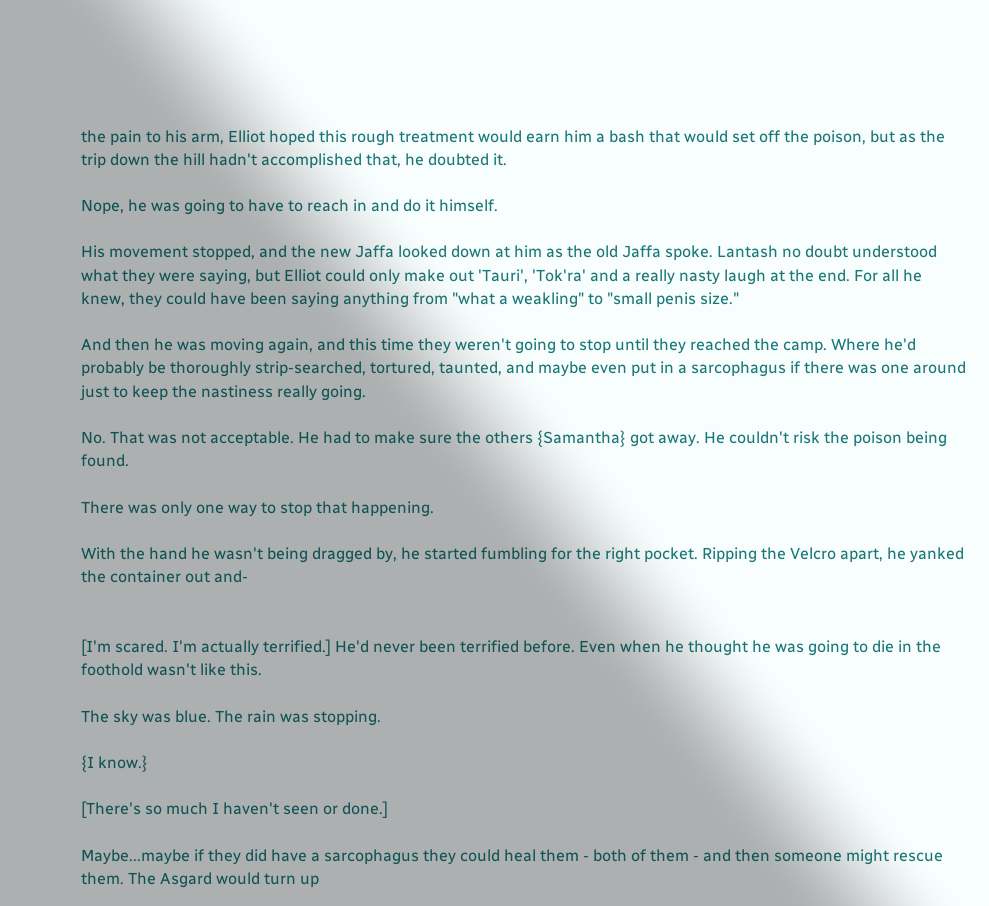the pain to his arm, Elliot hoped this rough treatment would earn him a bash that would set off the poison, but as the trip down the hill hadn't accomplished that, he doubted it.

Nope, he was going to have to reach in and do it himself.

His movement stopped, and the new Jaffa looked down at him as the old Jaffa spoke. Lantash no doubt understood what they were saying, but Elliot could only make out 'Tauri', 'Tok'ra' and a really nasty laugh at the end. For all he knew, they could have been saying anything from "what a weakling" to "small penis size."

And then he was moving again, and this time they weren't going to stop until they reached the camp. Where he'd probably be thoroughly strip-searched, tortured, taunted, and maybe even put in a sarcophagus if there was one around just to keep the nastiness really going.

No. That was not acceptable. He had to make sure the others {Samantha} got away. He couldn't risk the poison being found.

There was only one way to stop that happening.

With the hand he wasn't being dragged by, he started fumbling for the right pocket. Ripping the Velcro apart, he yanked the container out and-


[I'm scared. I'm actually terrified.] He'd never been terrified before. Even when he thought he was going to die in the foothold wasn't like this.

The sky was blue. The rain was stopping.

{I know.}

[There's so much I haven't seen or done.]

Maybe...maybe if they did have a sarcophagus they could heal them - both of them - and then someone might rescue them. The Asgard would turn up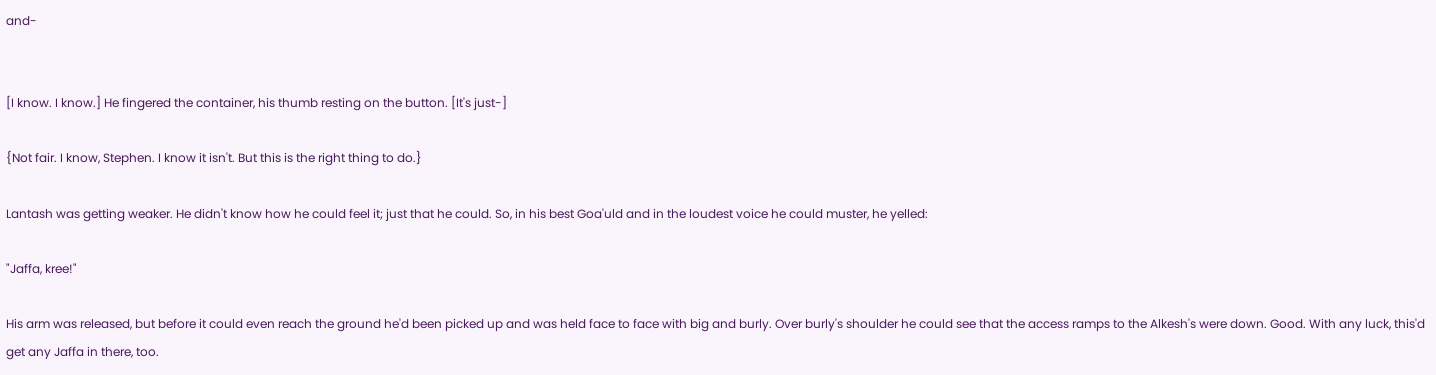and-


[I know. I know.] He fingered the container, his thumb resting on the button. [It's just-]

{Not fair. I know, Stephen. I know it isn't. But this is the right thing to do.}

Lantash was getting weaker. He didn't know how he could feel it; just that he could. So, in his best Goa'uld and in the loudest voice he could muster, he yelled:

"Jaffa, kree!"

His arm was released, but before it could even reach the ground he'd been picked up and was held face to face with big and burly. Over burly's shoulder he could see that the access ramps to the Alkesh's were down. Good. With any luck, this'd get any Jaffa in there, too.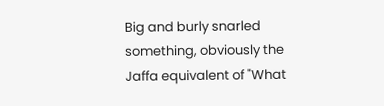Big and burly snarled something, obviously the Jaffa equivalent of "What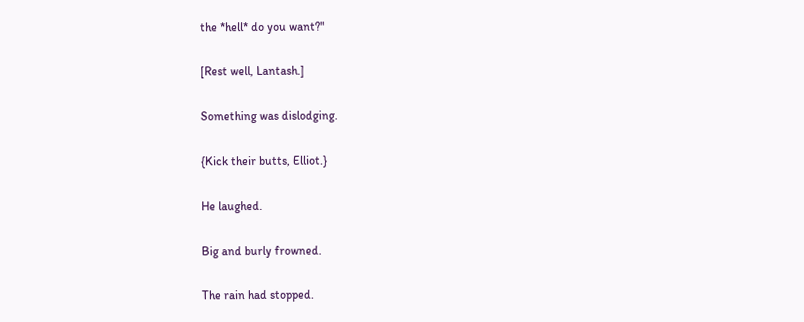the *hell* do you want?"

[Rest well, Lantash.]

Something was dislodging.

{Kick their butts, Elliot.}

He laughed.

Big and burly frowned.

The rain had stopped.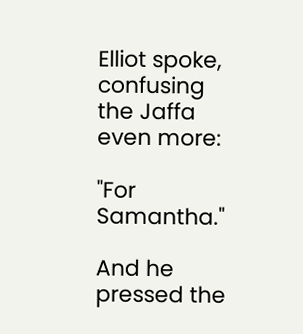Elliot spoke, confusing the Jaffa even more:

"For Samantha."

And he pressed the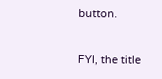button.


FYI, the title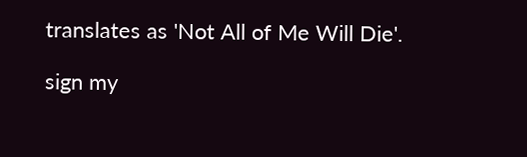translates as 'Not All of Me Will Die'.

sign my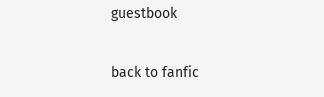guestbook

back to fanfic